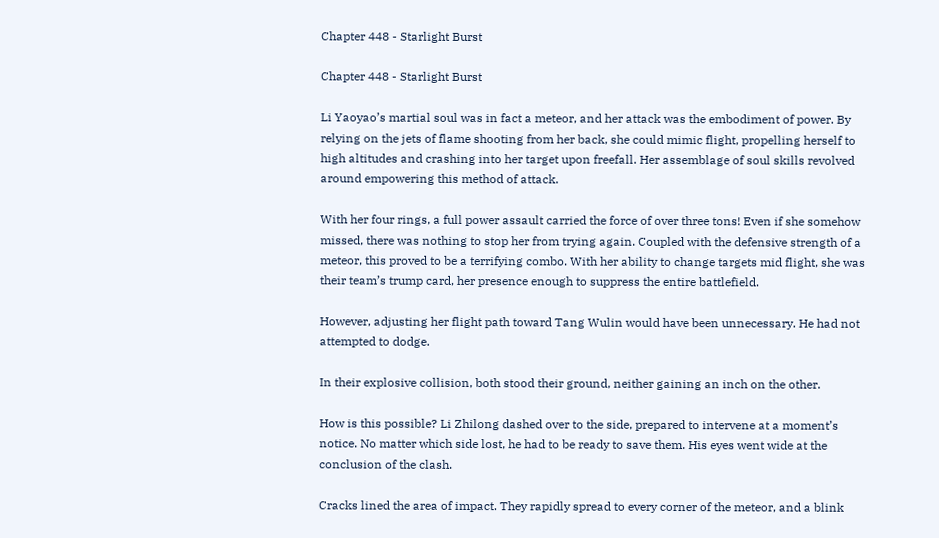Chapter 448 - Starlight Burst

Chapter 448 - Starlight Burst

Li Yaoyao’s martial soul was in fact a meteor, and her attack was the embodiment of power. By relying on the jets of flame shooting from her back, she could mimic flight, propelling herself to high altitudes and crashing into her target upon freefall. Her assemblage of soul skills revolved around empowering this method of attack.

With her four rings, a full power assault carried the force of over three tons! Even if she somehow missed, there was nothing to stop her from trying again. Coupled with the defensive strength of a meteor, this proved to be a terrifying combo. With her ability to change targets mid flight, she was their team’s trump card, her presence enough to suppress the entire battlefield.

However, adjusting her flight path toward Tang Wulin would have been unnecessary. He had not attempted to dodge.

In their explosive collision, both stood their ground, neither gaining an inch on the other.

How is this possible? Li Zhilong dashed over to the side, prepared to intervene at a moment’s notice. No matter which side lost, he had to be ready to save them. His eyes went wide at the conclusion of the clash.

Cracks lined the area of impact. They rapidly spread to every corner of the meteor, and a blink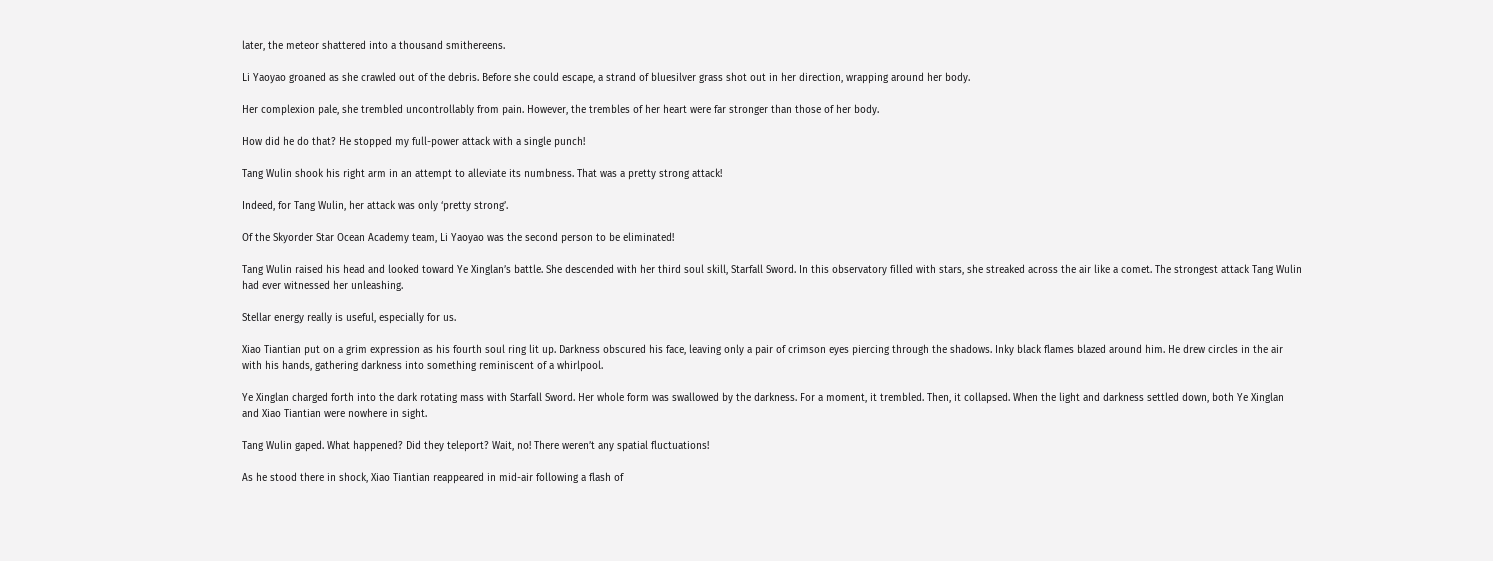later, the meteor shattered into a thousand smithereens.

Li Yaoyao groaned as she crawled out of the debris. Before she could escape, a strand of bluesilver grass shot out in her direction, wrapping around her body.

Her complexion pale, she trembled uncontrollably from pain. However, the trembles of her heart were far stronger than those of her body.

How did he do that? He stopped my full-power attack with a single punch!

Tang Wulin shook his right arm in an attempt to alleviate its numbness. That was a pretty strong attack!

Indeed, for Tang Wulin, her attack was only ‘pretty strong’.

Of the Skyorder Star Ocean Academy team, Li Yaoyao was the second person to be eliminated!

Tang Wulin raised his head and looked toward Ye Xinglan’s battle. She descended with her third soul skill, Starfall Sword. In this observatory filled with stars, she streaked across the air like a comet. The strongest attack Tang Wulin had ever witnessed her unleashing.

Stellar energy really is useful, especially for us.

Xiao Tiantian put on a grim expression as his fourth soul ring lit up. Darkness obscured his face, leaving only a pair of crimson eyes piercing through the shadows. Inky black flames blazed around him. He drew circles in the air with his hands, gathering darkness into something reminiscent of a whirlpool.

Ye Xinglan charged forth into the dark rotating mass with Starfall Sword. Her whole form was swallowed by the darkness. For a moment, it trembled. Then, it collapsed. When the light and darkness settled down, both Ye Xinglan and Xiao Tiantian were nowhere in sight.

Tang Wulin gaped. What happened? Did they teleport? Wait, no! There weren’t any spatial fluctuations!

As he stood there in shock, Xiao Tiantian reappeared in mid-air following a flash of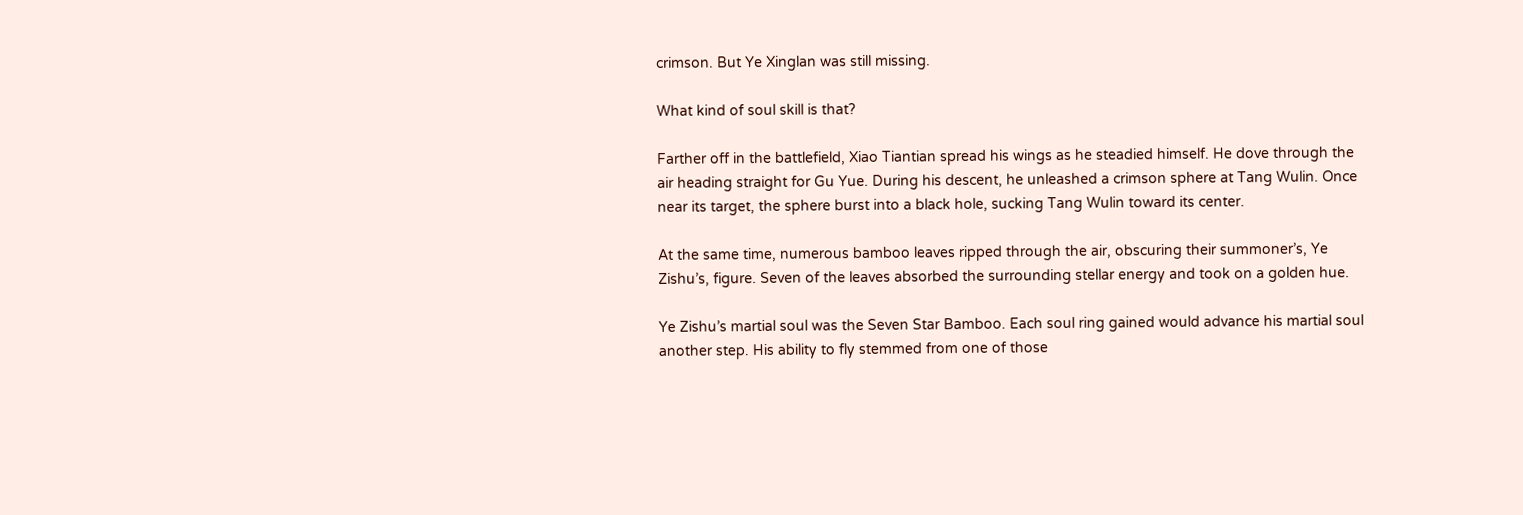crimson. But Ye Xinglan was still missing.

What kind of soul skill is that?

Farther off in the battlefield, Xiao Tiantian spread his wings as he steadied himself. He dove through the air heading straight for Gu Yue. During his descent, he unleashed a crimson sphere at Tang Wulin. Once near its target, the sphere burst into a black hole, sucking Tang Wulin toward its center.

At the same time, numerous bamboo leaves ripped through the air, obscuring their summoner’s, Ye Zishu’s, figure. Seven of the leaves absorbed the surrounding stellar energy and took on a golden hue.

Ye Zishu’s martial soul was the Seven Star Bamboo. Each soul ring gained would advance his martial soul another step. His ability to fly stemmed from one of those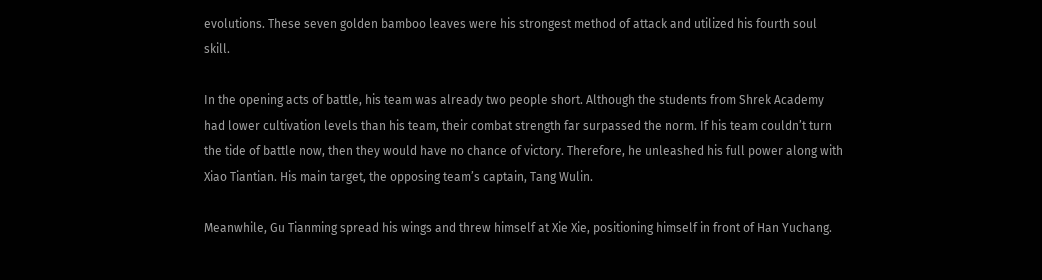evolutions. These seven golden bamboo leaves were his strongest method of attack and utilized his fourth soul skill.

In the opening acts of battle, his team was already two people short. Although the students from Shrek Academy had lower cultivation levels than his team, their combat strength far surpassed the norm. If his team couldn’t turn the tide of battle now, then they would have no chance of victory. Therefore, he unleashed his full power along with Xiao Tiantian. His main target, the opposing team’s captain, Tang Wulin.

Meanwhile, Gu Tianming spread his wings and threw himself at Xie Xie, positioning himself in front of Han Yuchang.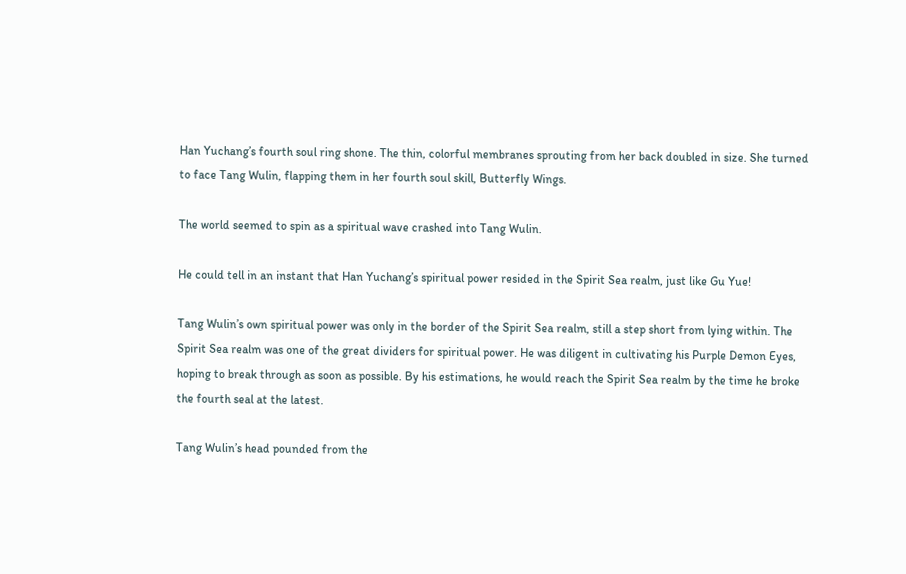Han Yuchang’s fourth soul ring shone. The thin, colorful membranes sprouting from her back doubled in size. She turned to face Tang Wulin, flapping them in her fourth soul skill, Butterfly Wings.

The world seemed to spin as a spiritual wave crashed into Tang Wulin.

He could tell in an instant that Han Yuchang’s spiritual power resided in the Spirit Sea realm, just like Gu Yue!

Tang Wulin’s own spiritual power was only in the border of the Spirit Sea realm, still a step short from lying within. The Spirit Sea realm was one of the great dividers for spiritual power. He was diligent in cultivating his Purple Demon Eyes, hoping to break through as soon as possible. By his estimations, he would reach the Spirit Sea realm by the time he broke the fourth seal at the latest.

Tang Wulin’s head pounded from the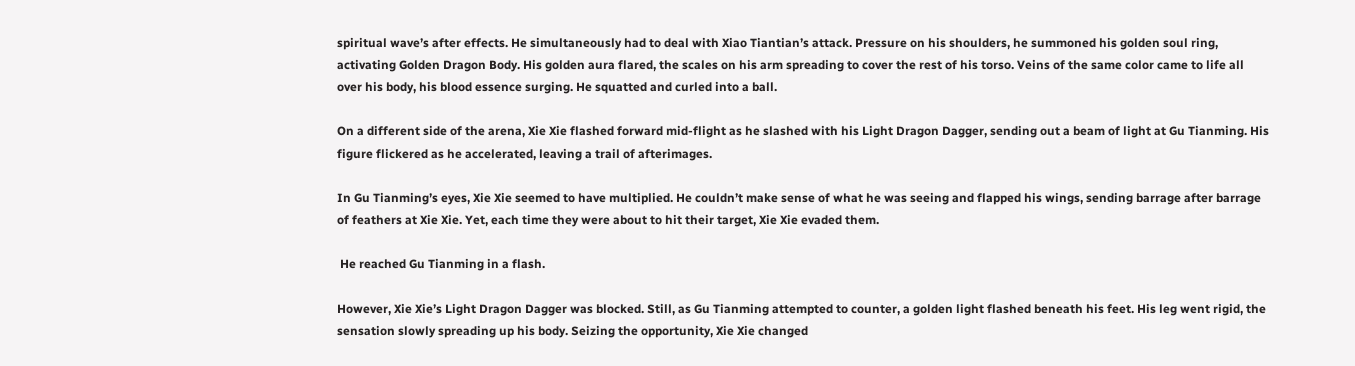spiritual wave’s after effects. He simultaneously had to deal with Xiao Tiantian’s attack. Pressure on his shoulders, he summoned his golden soul ring, activating Golden Dragon Body. His golden aura flared, the scales on his arm spreading to cover the rest of his torso. Veins of the same color came to life all over his body, his blood essence surging. He squatted and curled into a ball.

On a different side of the arena, Xie Xie flashed forward mid-flight as he slashed with his Light Dragon Dagger, sending out a beam of light at Gu Tianming. His figure flickered as he accelerated, leaving a trail of afterimages.

In Gu Tianming’s eyes, Xie Xie seemed to have multiplied. He couldn’t make sense of what he was seeing and flapped his wings, sending barrage after barrage of feathers at Xie Xie. Yet, each time they were about to hit their target, Xie Xie evaded them.

 He reached Gu Tianming in a flash.

However, Xie Xie’s Light Dragon Dagger was blocked. Still, as Gu Tianming attempted to counter, a golden light flashed beneath his feet. His leg went rigid, the sensation slowly spreading up his body. Seizing the opportunity, Xie Xie changed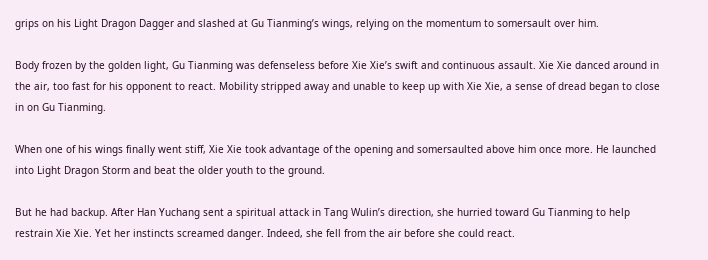grips on his Light Dragon Dagger and slashed at Gu Tianming’s wings, relying on the momentum to somersault over him.

Body frozen by the golden light, Gu Tianming was defenseless before Xie Xie’s swift and continuous assault. Xie Xie danced around in the air, too fast for his opponent to react. Mobility stripped away and unable to keep up with Xie Xie, a sense of dread began to close in on Gu Tianming.

When one of his wings finally went stiff, Xie Xie took advantage of the opening and somersaulted above him once more. He launched into Light Dragon Storm and beat the older youth to the ground.

But he had backup. After Han Yuchang sent a spiritual attack in Tang Wulin’s direction, she hurried toward Gu Tianming to help restrain Xie Xie. Yet her instincts screamed danger. Indeed, she fell from the air before she could react.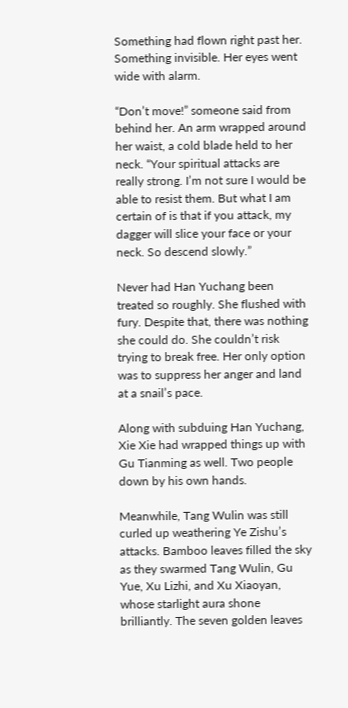Something had flown right past her. Something invisible. Her eyes went wide with alarm.

“Don’t move!” someone said from behind her. An arm wrapped around her waist, a cold blade held to her neck. “Your spiritual attacks are really strong. I’m not sure I would be able to resist them. But what I am certain of is that if you attack, my dagger will slice your face or your neck. So descend slowly.”

Never had Han Yuchang been treated so roughly. She flushed with fury. Despite that, there was nothing she could do. She couldn’t risk trying to break free. Her only option was to suppress her anger and land at a snail’s pace.

Along with subduing Han Yuchang, Xie Xie had wrapped things up with Gu Tianming as well. Two people down by his own hands.

Meanwhile, Tang Wulin was still curled up weathering Ye Zishu’s attacks. Bamboo leaves filled the sky as they swarmed Tang Wulin, Gu Yue, Xu Lizhi, and Xu Xiaoyan, whose starlight aura shone brilliantly. The seven golden leaves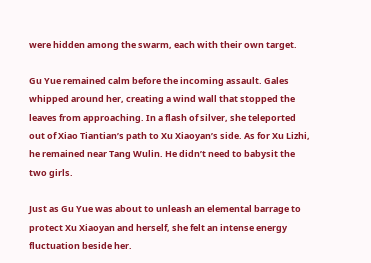were hidden among the swarm, each with their own target.

Gu Yue remained calm before the incoming assault. Gales whipped around her, creating a wind wall that stopped the leaves from approaching. In a flash of silver, she teleported out of Xiao Tiantian’s path to Xu Xiaoyan’s side. As for Xu Lizhi, he remained near Tang Wulin. He didn’t need to babysit the two girls.

Just as Gu Yue was about to unleash an elemental barrage to protect Xu Xiaoyan and herself, she felt an intense energy fluctuation beside her.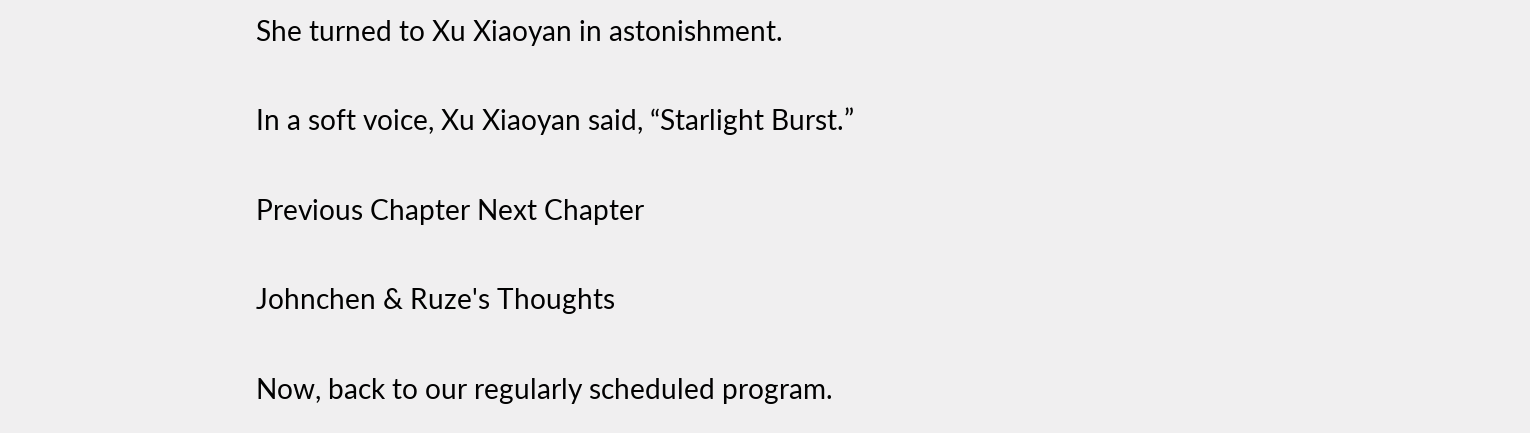She turned to Xu Xiaoyan in astonishment.

In a soft voice, Xu Xiaoyan said, “Starlight Burst.”

Previous Chapter Next Chapter

Johnchen & Ruze's Thoughts

Now, back to our regularly scheduled program.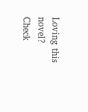Loving this novel? Check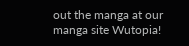out the manga at our manga site Wutopia!